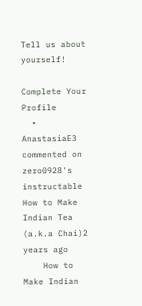Tell us about yourself!

Complete Your Profile
  • AnastasiaE3 commented on zero0928's instructable How to Make Indian Tea (a.k.a Chai)2 years ago
    How to Make Indian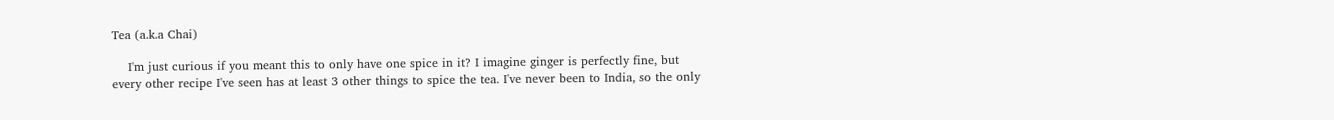Tea (a.k.a Chai)

    I'm just curious if you meant this to only have one spice in it? I imagine ginger is perfectly fine, but every other recipe I've seen has at least 3 other things to spice the tea. I've never been to India, so the only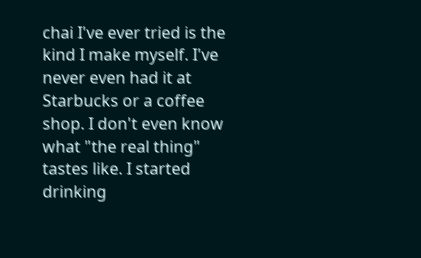chai I've ever tried is the kind I make myself. I've never even had it at Starbucks or a coffee shop. I don't even know what "the real thing" tastes like. I started drinking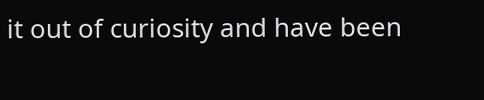it out of curiosity and have been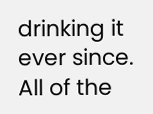drinking it ever since. All of the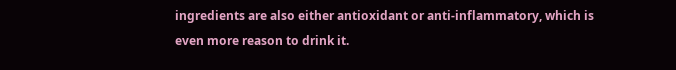ingredients are also either antioxidant or anti-inflammatory, which is even more reason to drink it.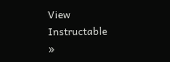View Instructable »